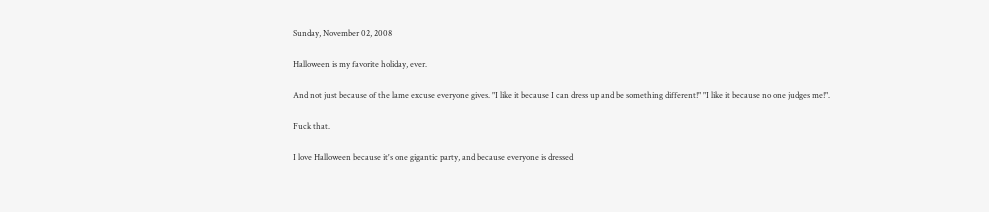Sunday, November 02, 2008

Halloween is my favorite holiday, ever.

And not just because of the lame excuse everyone gives. "I like it because I can dress up and be something different!" "I like it because no one judges me!".

Fuck that.

I love Halloween because it's one gigantic party, and because everyone is dressed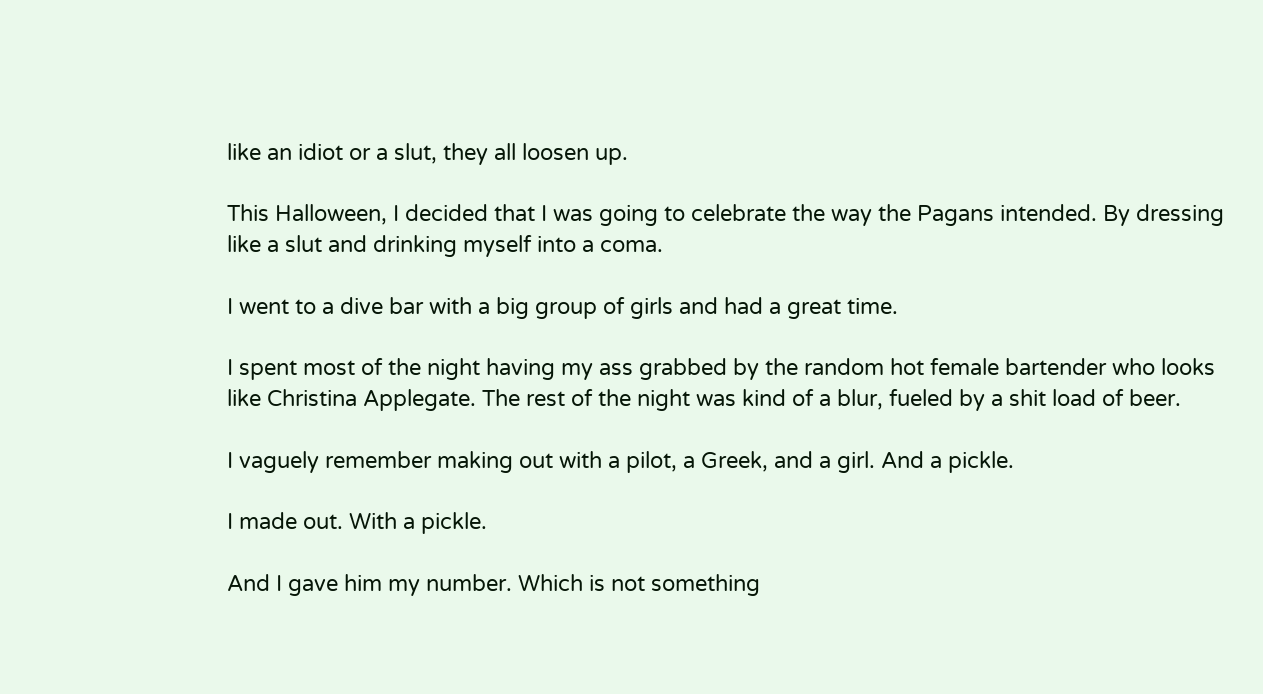like an idiot or a slut, they all loosen up.

This Halloween, I decided that I was going to celebrate the way the Pagans intended. By dressing like a slut and drinking myself into a coma.

I went to a dive bar with a big group of girls and had a great time.

I spent most of the night having my ass grabbed by the random hot female bartender who looks like Christina Applegate. The rest of the night was kind of a blur, fueled by a shit load of beer.

I vaguely remember making out with a pilot, a Greek, and a girl. And a pickle.

I made out. With a pickle.

And I gave him my number. Which is not something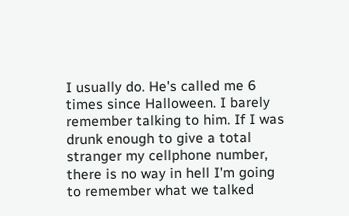I usually do. He's called me 6 times since Halloween. I barely remember talking to him. If I was drunk enough to give a total stranger my cellphone number, there is no way in hell I'm going to remember what we talked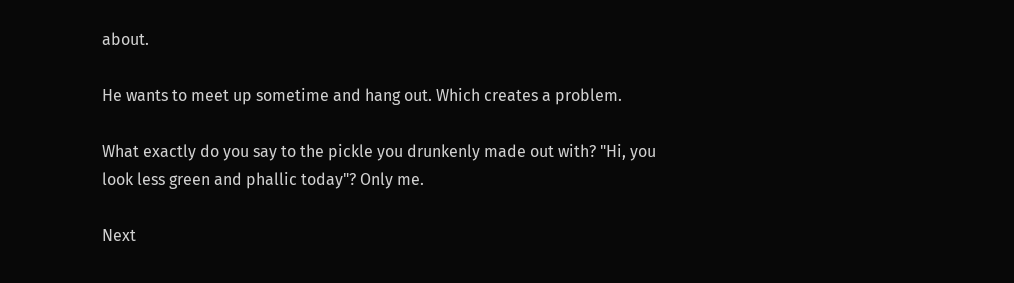about.

He wants to meet up sometime and hang out. Which creates a problem.

What exactly do you say to the pickle you drunkenly made out with? "Hi, you look less green and phallic today"? Only me.

Next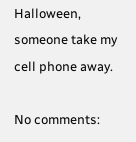Halloween, someone take my cell phone away.

No comments: